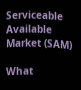Serviceable Available Market (SAM)

What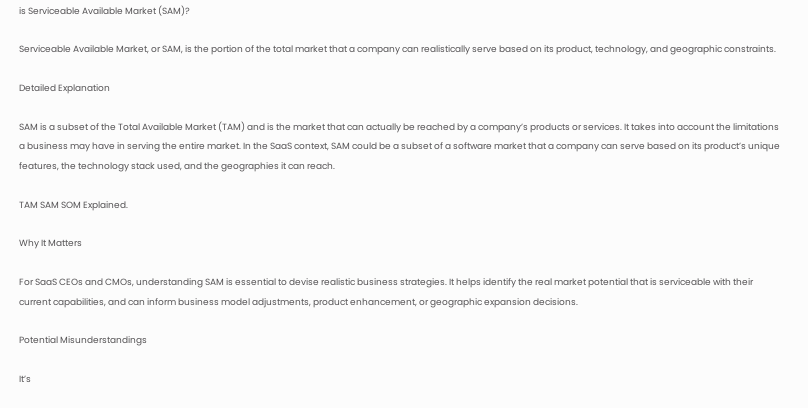is Serviceable Available Market (SAM)?

Serviceable Available Market, or SAM, is the portion of the total market that a company can realistically serve based on its product, technology, and geographic constraints.

Detailed Explanation

SAM is a subset of the Total Available Market (TAM) and is the market that can actually be reached by a company’s products or services. It takes into account the limitations a business may have in serving the entire market. In the SaaS context, SAM could be a subset of a software market that a company can serve based on its product’s unique features, the technology stack used, and the geographies it can reach.

TAM SAM SOM Explained.

Why It Matters

For SaaS CEOs and CMOs, understanding SAM is essential to devise realistic business strategies. It helps identify the real market potential that is serviceable with their current capabilities, and can inform business model adjustments, product enhancement, or geographic expansion decisions.

Potential Misunderstandings

It’s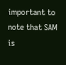important to note that SAM is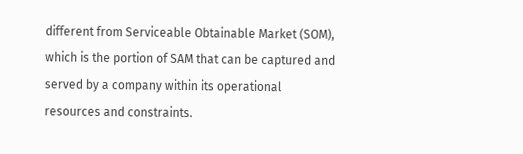different from Serviceable Obtainable Market (SOM), which is the portion of SAM that can be captured and served by a company within its operational resources and constraints.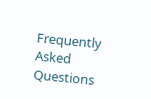Frequently Asked Questions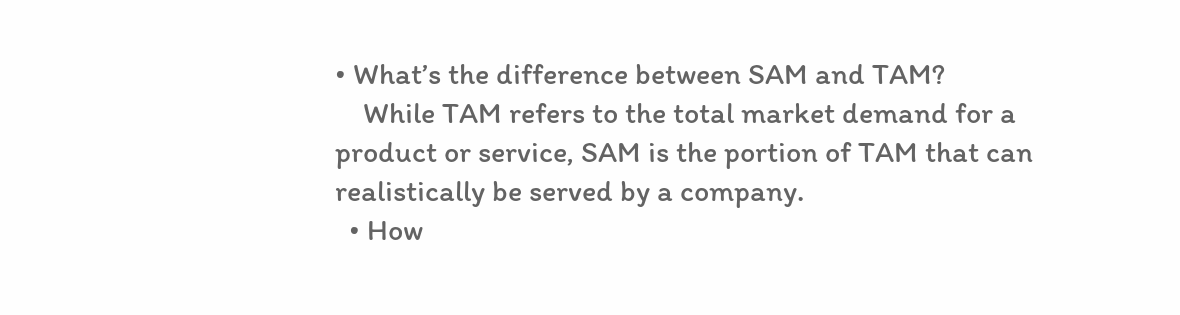• What’s the difference between SAM and TAM?
    While TAM refers to the total market demand for a product or service, SAM is the portion of TAM that can realistically be served by a company.
  • How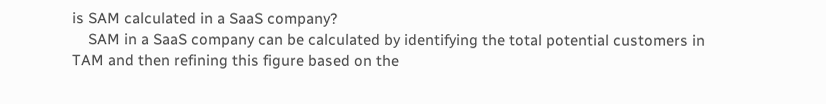is SAM calculated in a SaaS company?
    SAM in a SaaS company can be calculated by identifying the total potential customers in TAM and then refining this figure based on the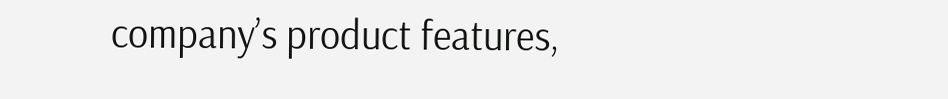company’s product features,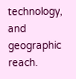technology, and geographic reach.